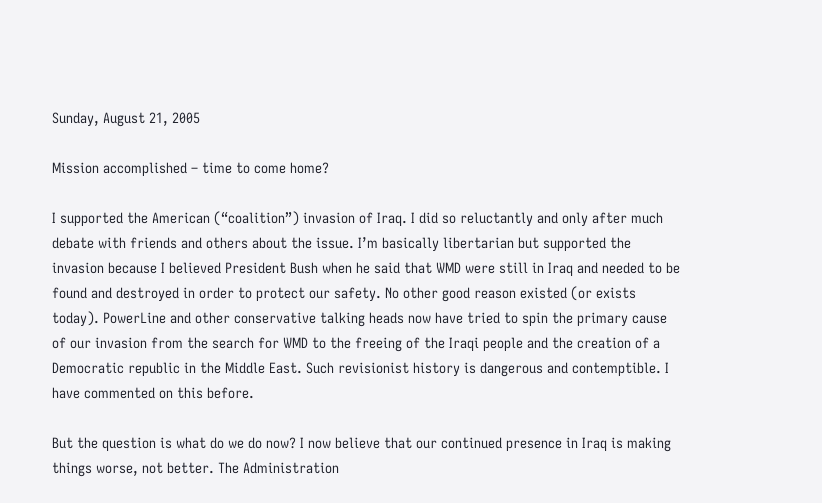Sunday, August 21, 2005

Mission accomplished – time to come home?

I supported the American (“coalition”) invasion of Iraq. I did so reluctantly and only after much debate with friends and others about the issue. I’m basically libertarian but supported the invasion because I believed President Bush when he said that WMD were still in Iraq and needed to be found and destroyed in order to protect our safety. No other good reason existed (or exists today). PowerLine and other conservative talking heads now have tried to spin the primary cause of our invasion from the search for WMD to the freeing of the Iraqi people and the creation of a Democratic republic in the Middle East. Such revisionist history is dangerous and contemptible. I have commented on this before.

But the question is what do we do now? I now believe that our continued presence in Iraq is making things worse, not better. The Administration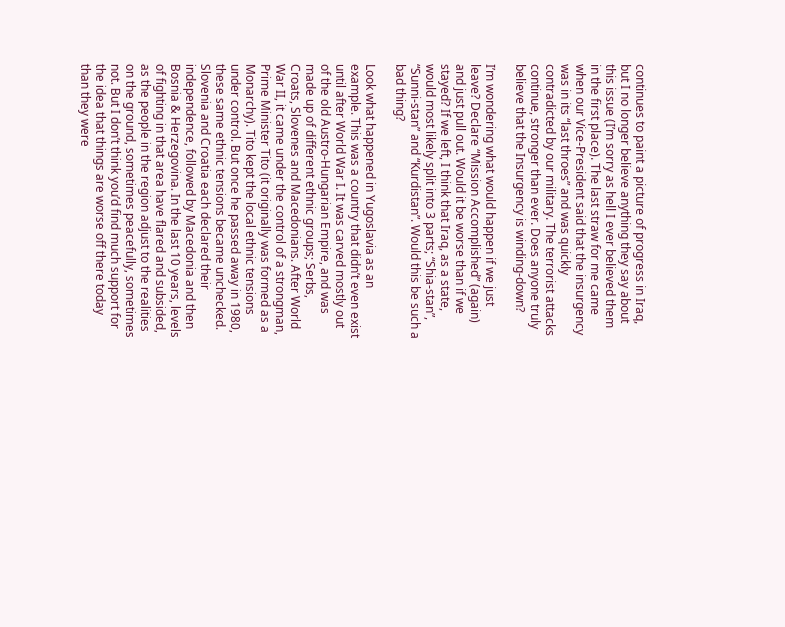continues to paint a picture of progress in Iraq, but I no longer believe anything they say about this issue (I’m sorry as hell I ever believed them in the first place). The last straw for me came when our Vice-President said that the insurgency was in its “last throes” and was quickly contradicted by our military. The terrorist attacks continue, stronger than ever. Does anyone truly believe that the Insurgency is winding-down?

I’m wondering what would happen if we just leave? Declare “Mission Accomplished” (again) and just pull out. Would it be worse than if we stayed? If we left, I think that Iraq, as a state, would most likely split into 3 parts; “Shia-stan”, “Sunni-stan” and “Kurdistan”. Would this be such a bad thing?

Look what happened in Yugoslavia as an example. This was a country that didn’t even exist until after World War I. It was carved mostly out of the old Austro-Hungarian Empire, and was made up of different ethnic groups; Serbs, Croats, Slovenes and Macedonians. After World War II, it came under the control of a strongman, Prime Minister Tito (it originally was formed as a Monarchy). Tito kept the local ethnic tensions under control. But once he passed away in 1980, these same ethnic tensions became unchecked. Slovenia and Croatia each declared their independence, followed by Macedonia and then Bosnia & Herzegovina. In the last 10 years, levels of fighting in that area have flared and subsided, as the people in the region adjust to the realities on the ground, sometimes peacefully, sometimes not. But I don’t think you’d find much support for the idea that things are worse off there today than they were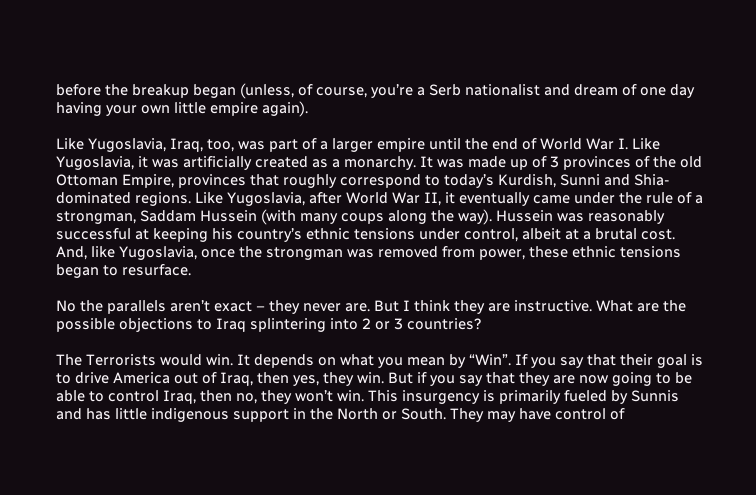before the breakup began (unless, of course, you’re a Serb nationalist and dream of one day having your own little empire again).

Like Yugoslavia, Iraq, too, was part of a larger empire until the end of World War I. Like Yugoslavia, it was artificially created as a monarchy. It was made up of 3 provinces of the old Ottoman Empire, provinces that roughly correspond to today’s Kurdish, Sunni and Shia-dominated regions. Like Yugoslavia, after World War II, it eventually came under the rule of a strongman, Saddam Hussein (with many coups along the way). Hussein was reasonably successful at keeping his country’s ethnic tensions under control, albeit at a brutal cost. And, like Yugoslavia, once the strongman was removed from power, these ethnic tensions began to resurface.

No the parallels aren’t exact – they never are. But I think they are instructive. What are the possible objections to Iraq splintering into 2 or 3 countries?

The Terrorists would win. It depends on what you mean by “Win”. If you say that their goal is to drive America out of Iraq, then yes, they win. But if you say that they are now going to be able to control Iraq, then no, they won’t win. This insurgency is primarily fueled by Sunnis and has little indigenous support in the North or South. They may have control of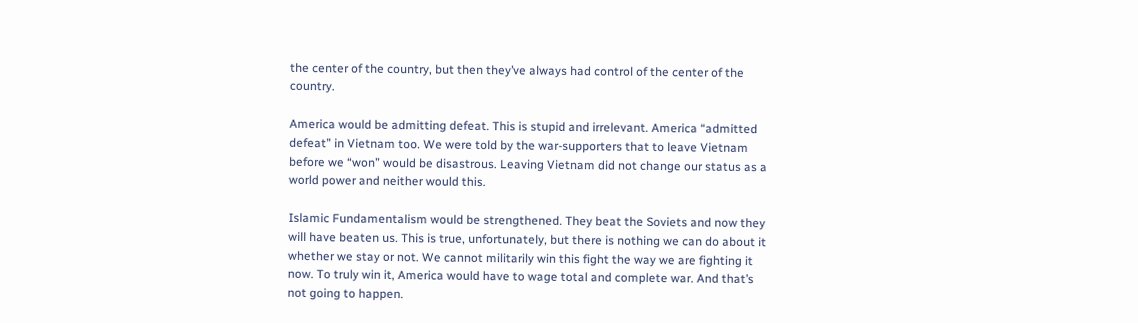the center of the country, but then they’ve always had control of the center of the country.

America would be admitting defeat. This is stupid and irrelevant. America “admitted defeat” in Vietnam too. We were told by the war-supporters that to leave Vietnam before we “won” would be disastrous. Leaving Vietnam did not change our status as a world power and neither would this.

Islamic Fundamentalism would be strengthened. They beat the Soviets and now they will have beaten us. This is true, unfortunately, but there is nothing we can do about it whether we stay or not. We cannot militarily win this fight the way we are fighting it now. To truly win it, America would have to wage total and complete war. And that’s not going to happen.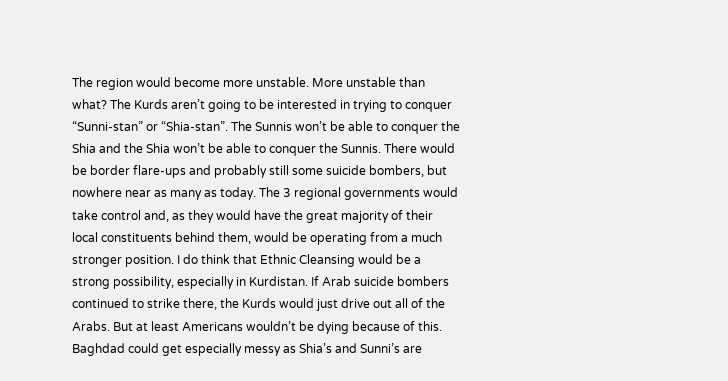The region would become more unstable. More unstable than what? The Kurds aren’t going to be interested in trying to conquer “Sunni-stan” or “Shia-stan”. The Sunnis won’t be able to conquer the Shia and the Shia won’t be able to conquer the Sunnis. There would be border flare-ups and probably still some suicide bombers, but nowhere near as many as today. The 3 regional governments would take control and, as they would have the great majority of their local constituents behind them, would be operating from a much stronger position. I do think that Ethnic Cleansing would be a strong possibility, especially in Kurdistan. If Arab suicide bombers continued to strike there, the Kurds would just drive out all of the Arabs. But at least Americans wouldn’t be dying because of this. Baghdad could get especially messy as Shia’s and Sunni’s are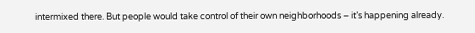intermixed there. But people would take control of their own neighborhoods – it’s happening already.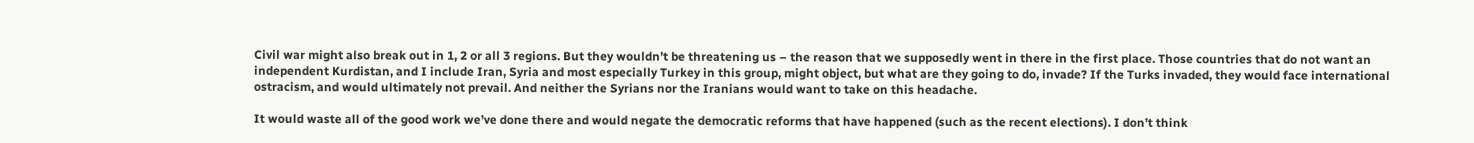Civil war might also break out in 1, 2 or all 3 regions. But they wouldn’t be threatening us – the reason that we supposedly went in there in the first place. Those countries that do not want an independent Kurdistan, and I include Iran, Syria and most especially Turkey in this group, might object, but what are they going to do, invade? If the Turks invaded, they would face international ostracism, and would ultimately not prevail. And neither the Syrians nor the Iranians would want to take on this headache.

It would waste all of the good work we’ve done there and would negate the democratic reforms that have happened (such as the recent elections). I don’t think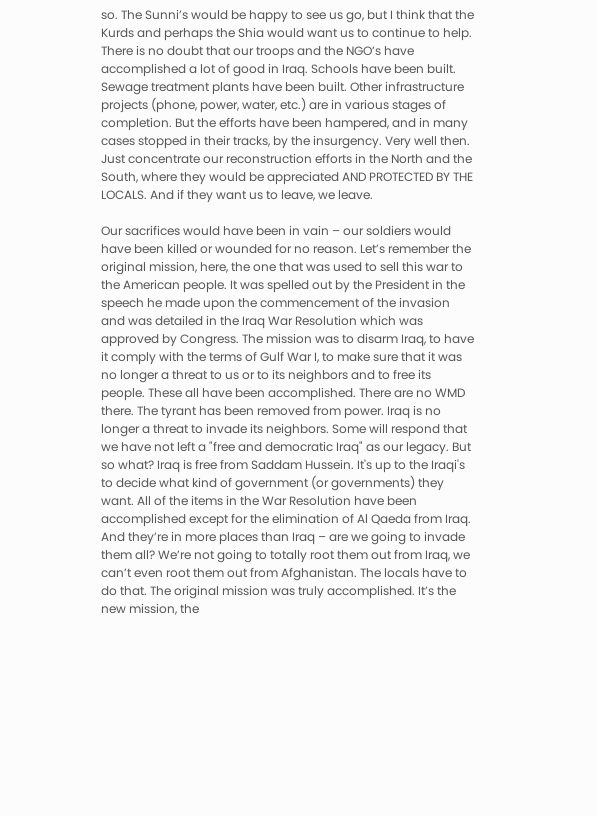so. The Sunni’s would be happy to see us go, but I think that the Kurds and perhaps the Shia would want us to continue to help. There is no doubt that our troops and the NGO’s have accomplished a lot of good in Iraq. Schools have been built. Sewage treatment plants have been built. Other infrastructure projects (phone, power, water, etc.) are in various stages of completion. But the efforts have been hampered, and in many cases stopped in their tracks, by the insurgency. Very well then. Just concentrate our reconstruction efforts in the North and the South, where they would be appreciated AND PROTECTED BY THE LOCALS. And if they want us to leave, we leave.

Our sacrifices would have been in vain – our soldiers would have been killed or wounded for no reason. Let’s remember the original mission, here, the one that was used to sell this war to the American people. It was spelled out by the President in the speech he made upon the commencement of the invasion and was detailed in the Iraq War Resolution which was approved by Congress. The mission was to disarm Iraq, to have it comply with the terms of Gulf War I, to make sure that it was no longer a threat to us or to its neighbors and to free its people. These all have been accomplished. There are no WMD there. The tyrant has been removed from power. Iraq is no longer a threat to invade its neighbors. Some will respond that we have not left a "free and democratic Iraq" as our legacy. But so what? Iraq is free from Saddam Hussein. It's up to the Iraqi's to decide what kind of government (or governments) they want. All of the items in the War Resolution have been accomplished except for the elimination of Al Qaeda from Iraq. And they’re in more places than Iraq – are we going to invade them all? We’re not going to totally root them out from Iraq, we can’t even root them out from Afghanistan. The locals have to do that. The original mission was truly accomplished. It’s the new mission, the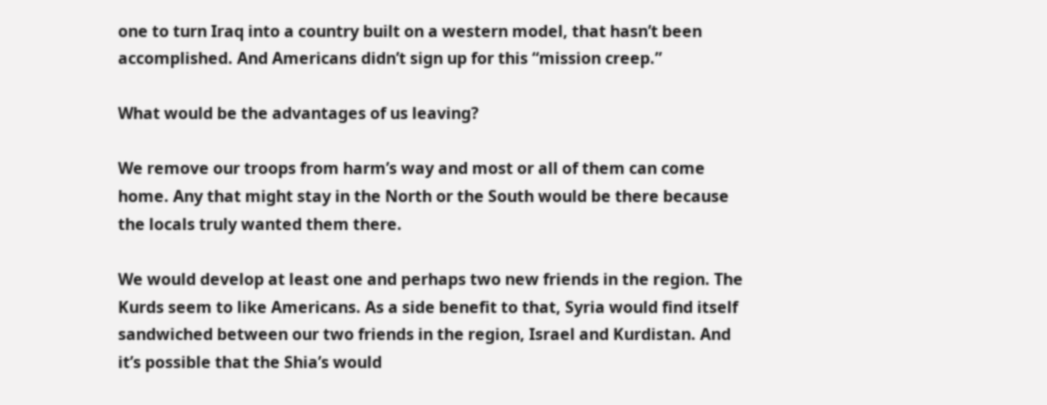one to turn Iraq into a country built on a western model, that hasn’t been accomplished. And Americans didn’t sign up for this “mission creep.”

What would be the advantages of us leaving?

We remove our troops from harm’s way and most or all of them can come home. Any that might stay in the North or the South would be there because the locals truly wanted them there.

We would develop at least one and perhaps two new friends in the region. The Kurds seem to like Americans. As a side benefit to that, Syria would find itself sandwiched between our two friends in the region, Israel and Kurdistan. And it’s possible that the Shia’s would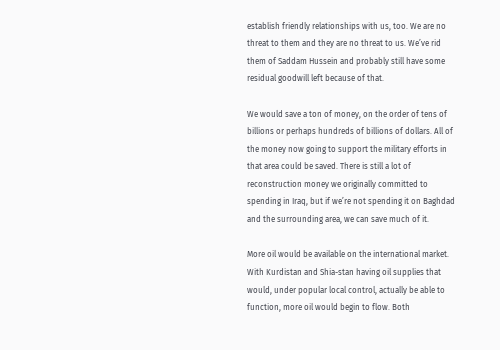establish friendly relationships with us, too. We are no threat to them and they are no threat to us. We’ve rid them of Saddam Hussein and probably still have some residual goodwill left because of that.

We would save a ton of money, on the order of tens of billions or perhaps hundreds of billions of dollars. All of the money now going to support the military efforts in that area could be saved. There is still a lot of reconstruction money we originally committed to spending in Iraq, but if we’re not spending it on Baghdad and the surrounding area, we can save much of it.

More oil would be available on the international market. With Kurdistan and Shia-stan having oil supplies that would, under popular local control, actually be able to function, more oil would begin to flow. Both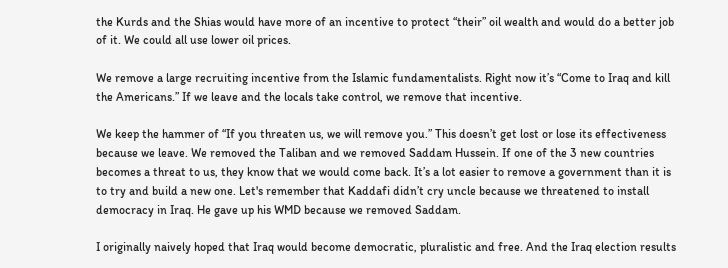the Kurds and the Shias would have more of an incentive to protect “their” oil wealth and would do a better job of it. We could all use lower oil prices.

We remove a large recruiting incentive from the Islamic fundamentalists. Right now it’s “Come to Iraq and kill the Americans.” If we leave and the locals take control, we remove that incentive.

We keep the hammer of “If you threaten us, we will remove you.” This doesn’t get lost or lose its effectiveness because we leave. We removed the Taliban and we removed Saddam Hussein. If one of the 3 new countries becomes a threat to us, they know that we would come back. It’s a lot easier to remove a government than it is to try and build a new one. Let's remember that Kaddafi didn’t cry uncle because we threatened to install democracy in Iraq. He gave up his WMD because we removed Saddam.

I originally naively hoped that Iraq would become democratic, pluralistic and free. And the Iraq election results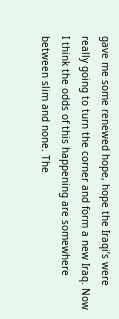gave me some renewed hope, hope the Iraqi’s were really going to turn the corner and form a new Iraq. Now I think the odds of this happening are somewhere between slim and none. The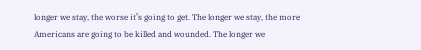longer we stay, the worse it’s going to get. The longer we stay, the more Americans are going to be killed and wounded. The longer we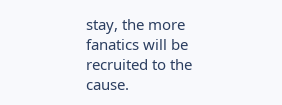stay, the more fanatics will be recruited to the cause.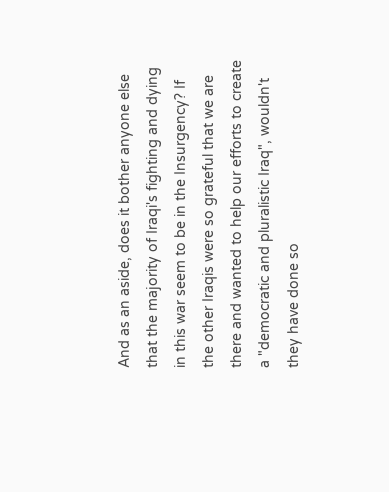And as an aside, does it bother anyone else that the majority of Iraqi's fighting and dying in this war seem to be in the Insurgency? If the other Iraqis were so grateful that we are there and wanted to help our efforts to create a "democratic and pluralistic Iraq", wouldn't they have done so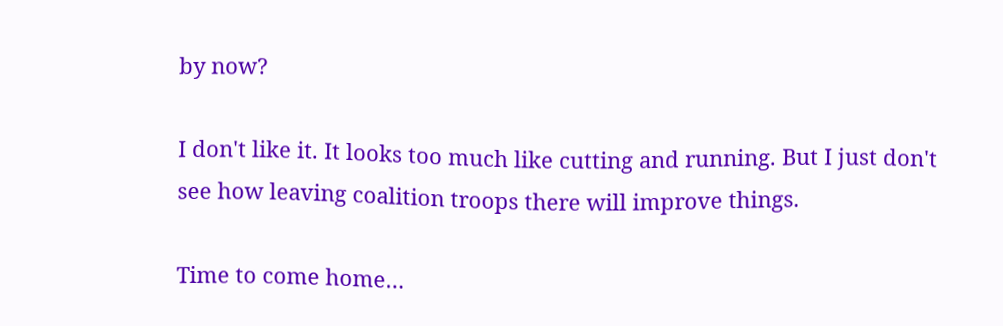by now?

I don't like it. It looks too much like cutting and running. But I just don't see how leaving coalition troops there will improve things.

Time to come home…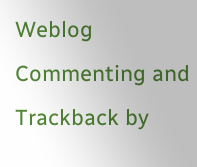Weblog Commenting and Trackback by